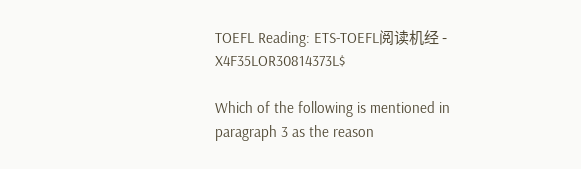TOEFL Reading: ETS-TOEFL阅读机经 - X4F35LOR30814373L$

Which of the following is mentioned in paragraph 3 as the reason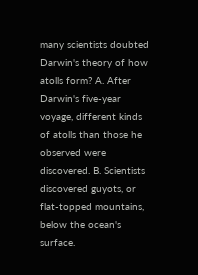many scientists doubted Darwin's theory of how atolls form? A. After Darwin's five-year voyage, different kinds of atolls than those he observed were discovered. B. Scientists discovered guyots, or flat-topped mountains, below the ocean's surface.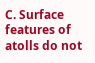C. Surface features of atolls do not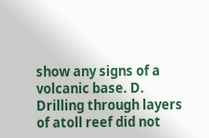show any signs of a volcanic base. D. Drilling through layers of atoll reef did not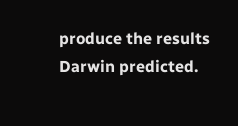produce the results Darwin predicted.